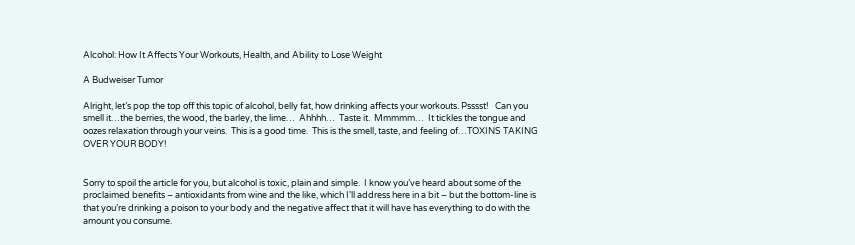Alcohol: How It Affects Your Workouts, Health, and Ability to Lose Weight

A Budweiser Tumor

Alright, let’s pop the top off this topic of alcohol, belly fat, how drinking affects your workouts. Psssst!   Can you smell it…the berries, the wood, the barley, the lime…  Ahhhh…  Taste it.  Mmmmm…  It tickles the tongue and oozes relaxation through your veins.  This is a good time.  This is the smell, taste, and feeling of…TOXINS TAKING OVER YOUR BODY!


Sorry to spoil the article for you, but alcohol is toxic, plain and simple.  I know you’ve heard about some of the proclaimed benefits – antioxidants from wine and the like, which I’ll address here in a bit – but the bottom-line is that you’re drinking a poison to your body and the negative affect that it will have has everything to do with the amount you consume.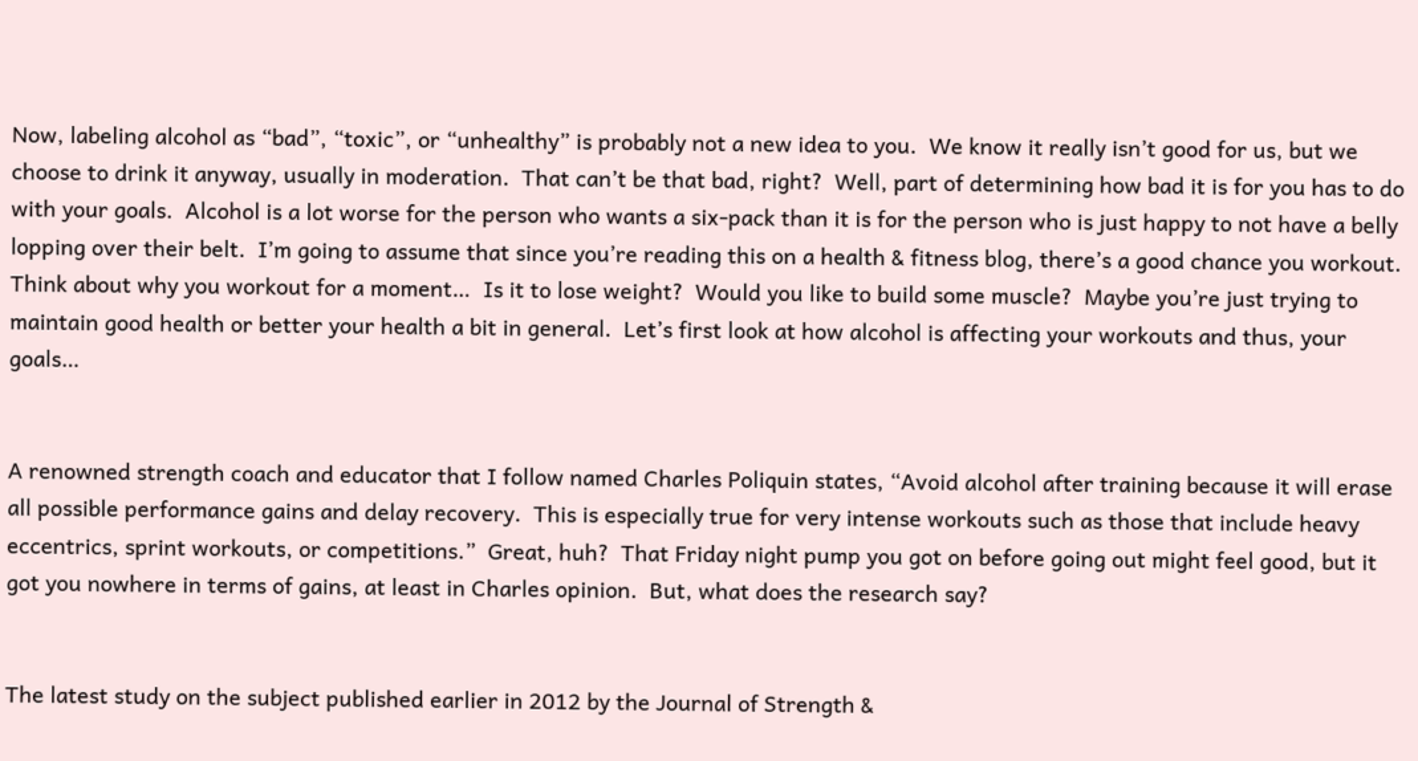Now, labeling alcohol as “bad”, “toxic”, or “unhealthy” is probably not a new idea to you.  We know it really isn’t good for us, but we choose to drink it anyway, usually in moderation.  That can’t be that bad, right?  Well, part of determining how bad it is for you has to do with your goals.  Alcohol is a lot worse for the person who wants a six-pack than it is for the person who is just happy to not have a belly lopping over their belt.  I’m going to assume that since you’re reading this on a health & fitness blog, there’s a good chance you workout.  Think about why you workout for a moment…  Is it to lose weight?  Would you like to build some muscle?  Maybe you’re just trying to maintain good health or better your health a bit in general.  Let’s first look at how alcohol is affecting your workouts and thus, your goals…


A renowned strength coach and educator that I follow named Charles Poliquin states, “Avoid alcohol after training because it will erase all possible performance gains and delay recovery.  This is especially true for very intense workouts such as those that include heavy eccentrics, sprint workouts, or competitions.”  Great, huh?  That Friday night pump you got on before going out might feel good, but it got you nowhere in terms of gains, at least in Charles opinion.  But, what does the research say?


The latest study on the subject published earlier in 2012 by the Journal of Strength &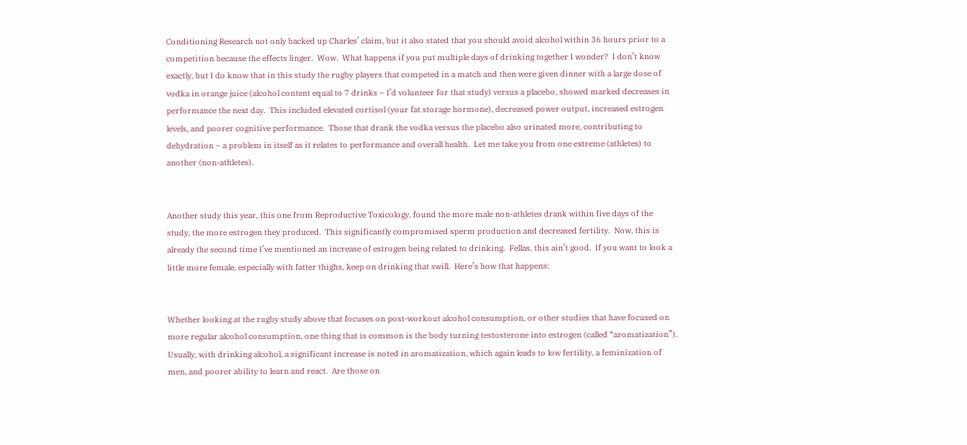Conditioning Research not only backed up Charles’ claim, but it also stated that you should avoid alcohol within 36 hours prior to a competition because the effects linger.  Wow.  What happens if you put multiple days of drinking together I wonder?  I don’t know exactly, but I do know that in this study the rugby players that competed in a match and then were given dinner with a large dose of vodka in orange juice (alcohol content equal to 7 drinks – I’d volunteer for that study) versus a placebo, showed marked decreases in performance the next day.  This included elevated cortisol (your fat storage hormone), decreased power output, increased estrogen levels, and poorer cognitive performance.  Those that drank the vodka versus the placebo also urinated more, contributing to dehydration – a problem in itself as it relates to performance and overall health.  Let me take you from one extreme (athletes) to another (non-athletes).


Another study this year, this one from Reproductive Toxicology, found the more male non-athletes drank within five days of the study, the more estrogen they produced.  This significantly compromised sperm production and decreased fertility.  Now, this is already the second time I’ve mentioned an increase of estrogen being related to drinking.  Fellas, this ain’t good.  If you want to look a little more female, especially with fatter thighs, keep on drinking that swill.  Here’s how that happens:


Whether looking at the rugby study above that focuses on post-workout alcohol consumption, or other studies that have focused on more regular alcohol consumption, one thing that is common is the body turning testosterone into estrogen (called “aromatization”).  Usually, with drinking alcohol, a significant increase is noted in aromatization, which again leads to low fertility, a feminization of men, and poorer ability to learn and react.  Are those on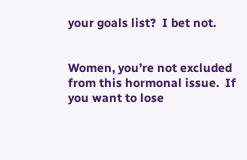your goals list?  I bet not.


Women, you’re not excluded from this hormonal issue.  If you want to lose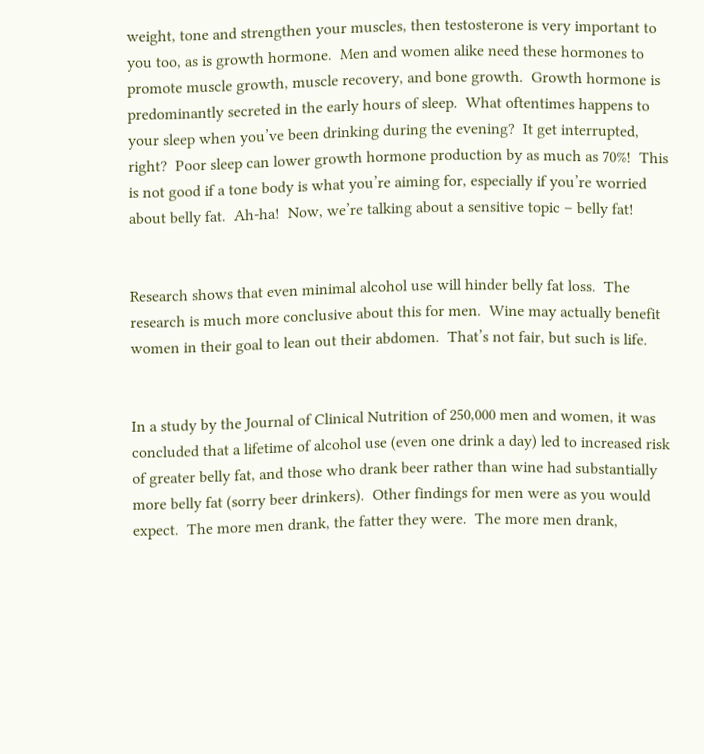weight, tone and strengthen your muscles, then testosterone is very important to you too, as is growth hormone.  Men and women alike need these hormones to promote muscle growth, muscle recovery, and bone growth.  Growth hormone is predominantly secreted in the early hours of sleep.  What oftentimes happens to your sleep when you’ve been drinking during the evening?  It get interrupted, right?  Poor sleep can lower growth hormone production by as much as 70%!  This is not good if a tone body is what you’re aiming for, especially if you’re worried about belly fat.  Ah-ha!  Now, we’re talking about a sensitive topic – belly fat!


Research shows that even minimal alcohol use will hinder belly fat loss.  The research is much more conclusive about this for men.  Wine may actually benefit women in their goal to lean out their abdomen.  That’s not fair, but such is life.


In a study by the Journal of Clinical Nutrition of 250,000 men and women, it was concluded that a lifetime of alcohol use (even one drink a day) led to increased risk of greater belly fat, and those who drank beer rather than wine had substantially more belly fat (sorry beer drinkers).  Other findings for men were as you would expect.  The more men drank, the fatter they were.  The more men drank,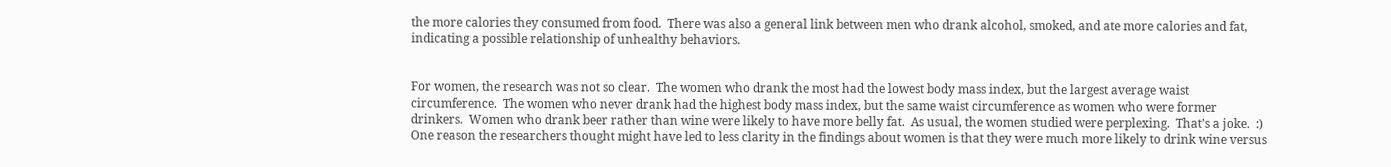the more calories they consumed from food.  There was also a general link between men who drank alcohol, smoked, and ate more calories and fat, indicating a possible relationship of unhealthy behaviors.


For women, the research was not so clear.  The women who drank the most had the lowest body mass index, but the largest average waist circumference.  The women who never drank had the highest body mass index, but the same waist circumference as women who were former drinkers.  Women who drank beer rather than wine were likely to have more belly fat.  As usual, the women studied were perplexing.  That’s a joke.  :)  One reason the researchers thought might have led to less clarity in the findings about women is that they were much more likely to drink wine versus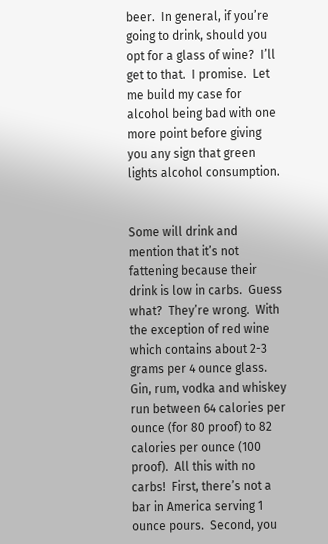beer.  In general, if you’re going to drink, should you opt for a glass of wine?  I’ll get to that.  I promise.  Let me build my case for alcohol being bad with one more point before giving you any sign that green lights alcohol consumption.


Some will drink and mention that it’s not fattening because their drink is low in carbs.  Guess what?  They’re wrong.  With the exception of red wine which contains about 2-3 grams per 4 ounce glass.  Gin, rum, vodka and whiskey run between 64 calories per ounce (for 80 proof) to 82 calories per ounce (100 proof).  All this with no carbs!  First, there’s not a bar in America serving 1 ounce pours.  Second, you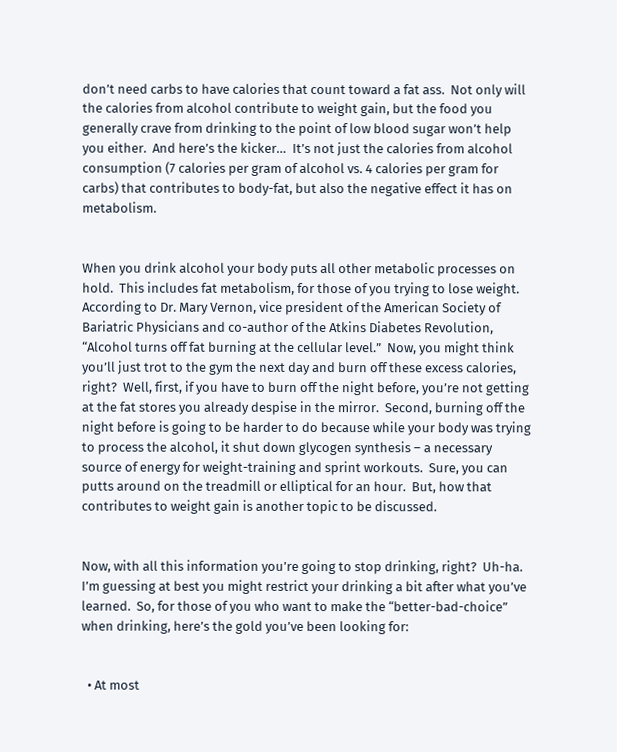don’t need carbs to have calories that count toward a fat ass.  Not only will the calories from alcohol contribute to weight gain, but the food you generally crave from drinking to the point of low blood sugar won’t help you either.  And here’s the kicker…  It’s not just the calories from alcohol consumption (7 calories per gram of alcohol vs. 4 calories per gram for carbs) that contributes to body-fat, but also the negative effect it has on metabolism.


When you drink alcohol your body puts all other metabolic processes on hold.  This includes fat metabolism, for those of you trying to lose weight.  According to Dr. Mary Vernon, vice president of the American Society of Bariatric Physicians and co-author of the Atkins Diabetes Revolution, “Alcohol turns off fat burning at the cellular level.”  Now, you might think you’ll just trot to the gym the next day and burn off these excess calories, right?  Well, first, if you have to burn off the night before, you’re not getting at the fat stores you already despise in the mirror.  Second, burning off the night before is going to be harder to do because while your body was trying to process the alcohol, it shut down glycogen synthesis – a necessary source of energy for weight-training and sprint workouts.  Sure, you can putts around on the treadmill or elliptical for an hour.  But, how that contributes to weight gain is another topic to be discussed.


Now, with all this information you’re going to stop drinking, right?  Uh-ha.  I’m guessing at best you might restrict your drinking a bit after what you’ve learned.  So, for those of you who want to make the “better-bad-choice” when drinking, here’s the gold you’ve been looking for:


  • At most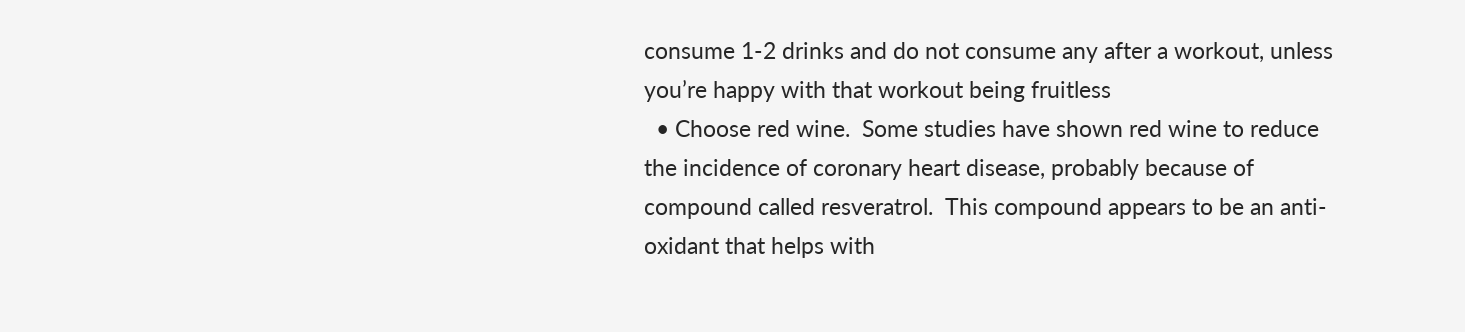consume 1-2 drinks and do not consume any after a workout, unless you’re happy with that workout being fruitless
  • Choose red wine.  Some studies have shown red wine to reduce the incidence of coronary heart disease, probably because of compound called resveratrol.  This compound appears to be an anti-oxidant that helps with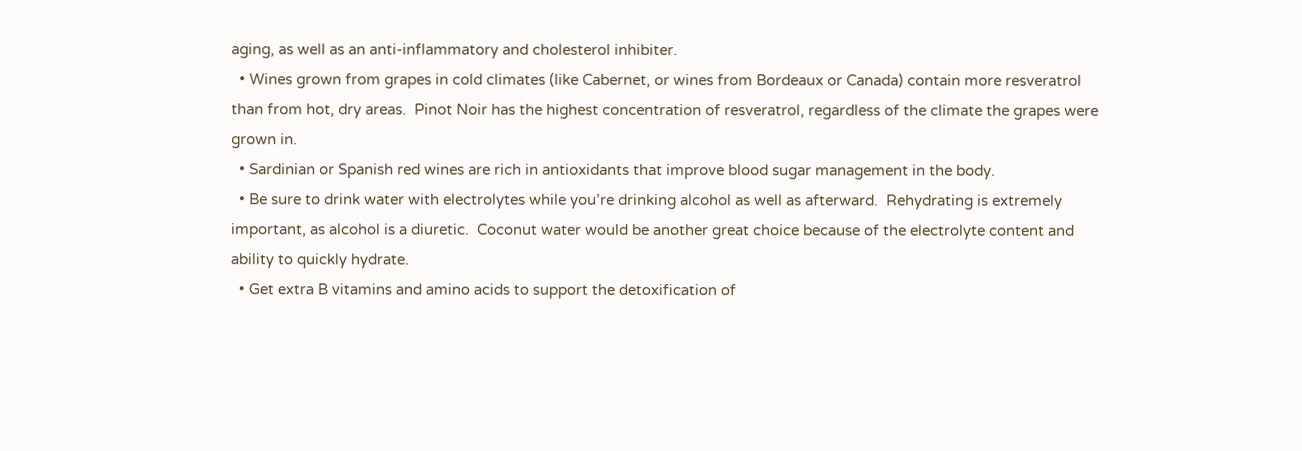aging, as well as an anti-inflammatory and cholesterol inhibiter.
  • Wines grown from grapes in cold climates (like Cabernet, or wines from Bordeaux or Canada) contain more resveratrol than from hot, dry areas.  Pinot Noir has the highest concentration of resveratrol, regardless of the climate the grapes were grown in.
  • Sardinian or Spanish red wines are rich in antioxidants that improve blood sugar management in the body.
  • Be sure to drink water with electrolytes while you’re drinking alcohol as well as afterward.  Rehydrating is extremely important, as alcohol is a diuretic.  Coconut water would be another great choice because of the electrolyte content and ability to quickly hydrate.
  • Get extra B vitamins and amino acids to support the detoxification of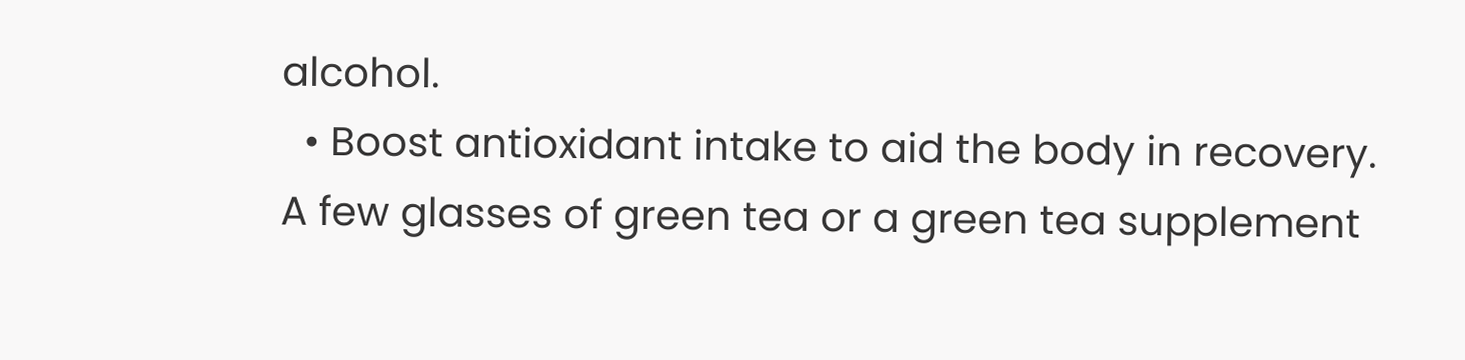alcohol.
  • Boost antioxidant intake to aid the body in recovery. A few glasses of green tea or a green tea supplement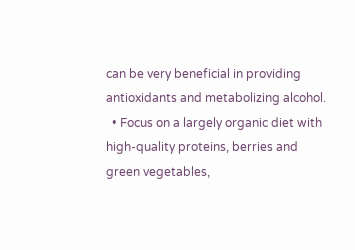can be very beneficial in providing antioxidants and metabolizing alcohol.
  • Focus on a largely organic diet with high-quality proteins, berries and green vegetables,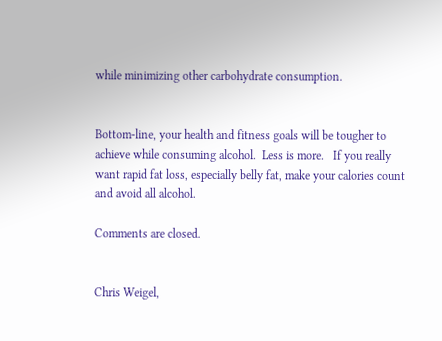while minimizing other carbohydrate consumption.


Bottom-line, your health and fitness goals will be tougher to achieve while consuming alcohol.  Less is more.   If you really want rapid fat loss, especially belly fat, make your calories count and avoid all alcohol.

Comments are closed.


Chris Weigel,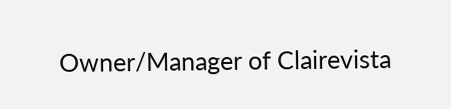Owner/Manager of Clairevista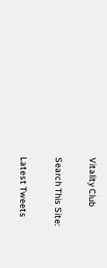Vitality Club

Search This Site:

Latest Tweets